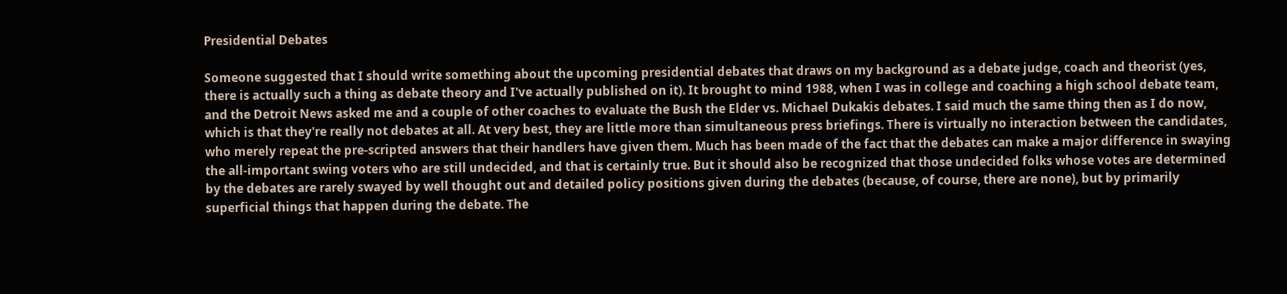Presidential Debates

Someone suggested that I should write something about the upcoming presidential debates that draws on my background as a debate judge, coach and theorist (yes, there is actually such a thing as debate theory and I've actually published on it). It brought to mind 1988, when I was in college and coaching a high school debate team, and the Detroit News asked me and a couple of other coaches to evaluate the Bush the Elder vs. Michael Dukakis debates. I said much the same thing then as I do now, which is that they're really not debates at all. At very best, they are little more than simultaneous press briefings. There is virtually no interaction between the candidates, who merely repeat the pre-scripted answers that their handlers have given them. Much has been made of the fact that the debates can make a major difference in swaying the all-important swing voters who are still undecided, and that is certainly true. But it should also be recognized that those undecided folks whose votes are determined by the debates are rarely swayed by well thought out and detailed policy positions given during the debates (because, of course, there are none), but by primarily superficial things that happen during the debate. The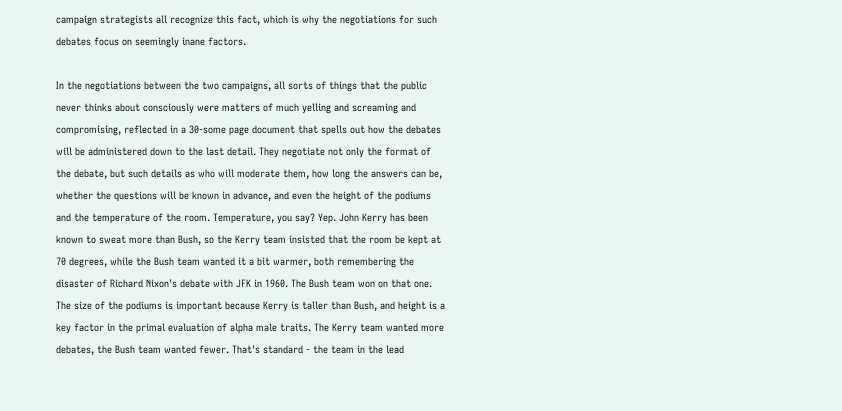campaign strategists all recognize this fact, which is why the negotiations for such debates focus on seemingly inane factors.

In the negotiations between the two campaigns, all sorts of things that the public never thinks about consciously were matters of much yelling and screaming and compromising, reflected in a 30-some page document that spells out how the debates will be administered down to the last detail. They negotiate not only the format of the debate, but such details as who will moderate them, how long the answers can be, whether the questions will be known in advance, and even the height of the podiums and the temperature of the room. Temperature, you say? Yep. John Kerry has been known to sweat more than Bush, so the Kerry team insisted that the room be kept at 70 degrees, while the Bush team wanted it a bit warmer, both remembering the disaster of Richard Nixon's debate with JFK in 1960. The Bush team won on that one. The size of the podiums is important because Kerry is taller than Bush, and height is a key factor in the primal evaluation of alpha male traits. The Kerry team wanted more debates, the Bush team wanted fewer. That's standard - the team in the lead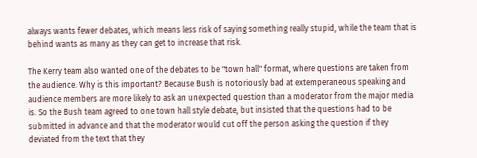always wants fewer debates, which means less risk of saying something really stupid, while the team that is behind wants as many as they can get to increase that risk.

The Kerry team also wanted one of the debates to be "town hall" format, where questions are taken from the audience. Why is this important? Because Bush is notoriously bad at extemperaneous speaking and audience members are more likely to ask an unexpected question than a moderator from the major media is. So the Bush team agreed to one town hall style debate, but insisted that the questions had to be submitted in advance and that the moderator would cut off the person asking the question if they deviated from the text that they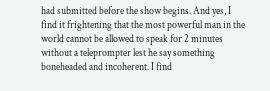had submitted before the show begins. And yes, I find it frightening that the most powerful man in the world cannot be allowed to speak for 2 minutes without a teleprompter lest he say something boneheaded and incoherent. I find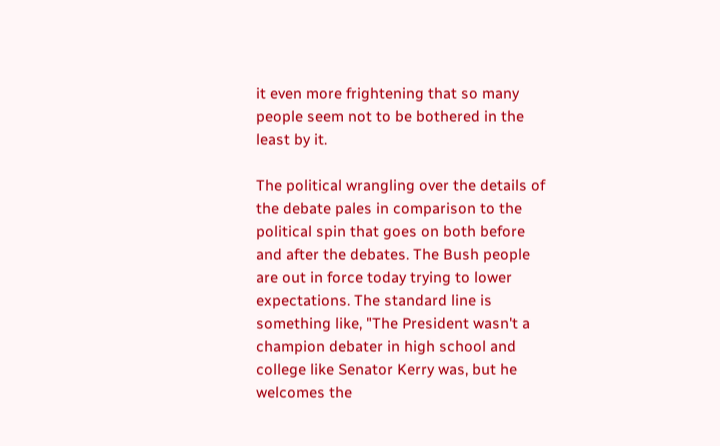it even more frightening that so many people seem not to be bothered in the least by it.

The political wrangling over the details of the debate pales in comparison to the political spin that goes on both before and after the debates. The Bush people are out in force today trying to lower expectations. The standard line is something like, "The President wasn't a champion debater in high school and college like Senator Kerry was, but he welcomes the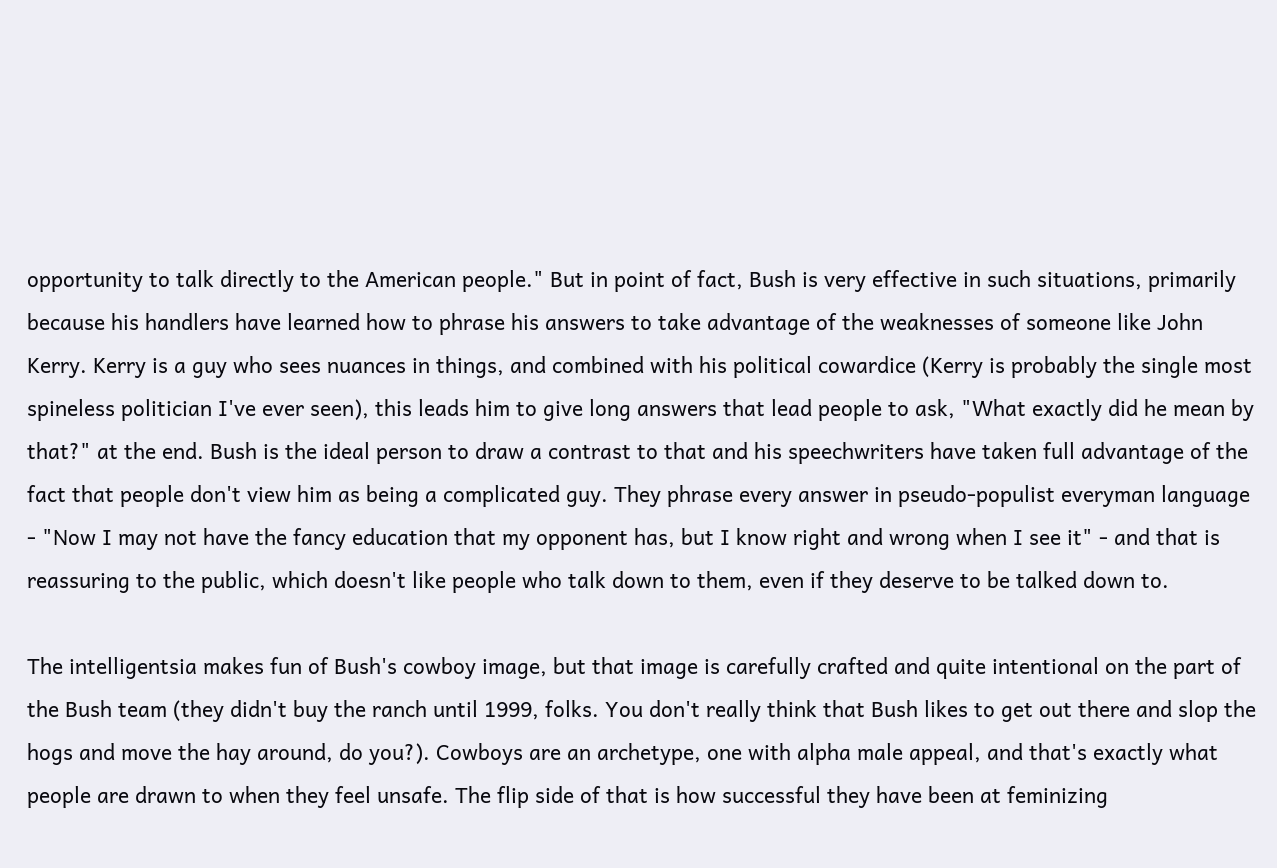opportunity to talk directly to the American people." But in point of fact, Bush is very effective in such situations, primarily because his handlers have learned how to phrase his answers to take advantage of the weaknesses of someone like John Kerry. Kerry is a guy who sees nuances in things, and combined with his political cowardice (Kerry is probably the single most spineless politician I've ever seen), this leads him to give long answers that lead people to ask, "What exactly did he mean by that?" at the end. Bush is the ideal person to draw a contrast to that and his speechwriters have taken full advantage of the fact that people don't view him as being a complicated guy. They phrase every answer in pseudo-populist everyman language - "Now I may not have the fancy education that my opponent has, but I know right and wrong when I see it" - and that is reassuring to the public, which doesn't like people who talk down to them, even if they deserve to be talked down to.

The intelligentsia makes fun of Bush's cowboy image, but that image is carefully crafted and quite intentional on the part of the Bush team (they didn't buy the ranch until 1999, folks. You don't really think that Bush likes to get out there and slop the hogs and move the hay around, do you?). Cowboys are an archetype, one with alpha male appeal, and that's exactly what people are drawn to when they feel unsafe. The flip side of that is how successful they have been at feminizing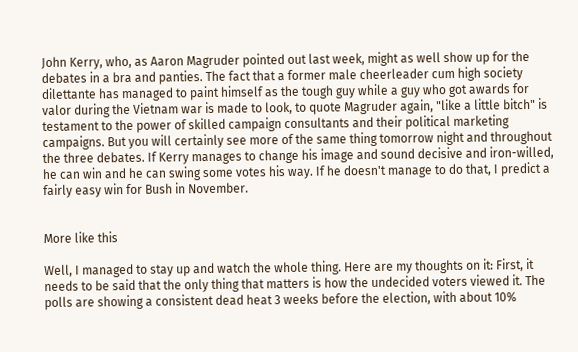John Kerry, who, as Aaron Magruder pointed out last week, might as well show up for the debates in a bra and panties. The fact that a former male cheerleader cum high society dilettante has managed to paint himself as the tough guy while a guy who got awards for valor during the Vietnam war is made to look, to quote Magruder again, "like a little bitch" is testament to the power of skilled campaign consultants and their political marketing campaigns. But you will certainly see more of the same thing tomorrow night and throughout the three debates. If Kerry manages to change his image and sound decisive and iron-willed, he can win and he can swing some votes his way. If he doesn't manage to do that, I predict a fairly easy win for Bush in November.


More like this

Well, I managed to stay up and watch the whole thing. Here are my thoughts on it: First, it needs to be said that the only thing that matters is how the undecided voters viewed it. The polls are showing a consistent dead heat 3 weeks before the election, with about 10%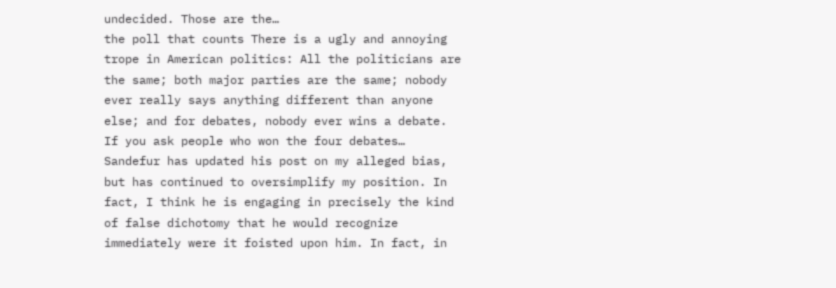undecided. Those are the…
the poll that counts There is a ugly and annoying trope in American politics: All the politicians are the same; both major parties are the same; nobody ever really says anything different than anyone else; and for debates, nobody ever wins a debate. If you ask people who won the four debates…
Sandefur has updated his post on my alleged bias, but has continued to oversimplify my position. In fact, I think he is engaging in precisely the kind of false dichotomy that he would recognize immediately were it foisted upon him. In fact, in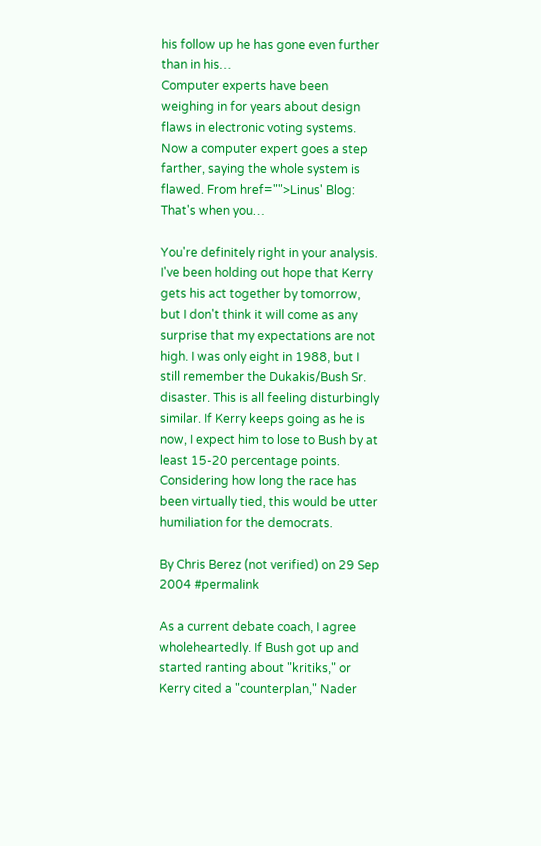his follow up he has gone even further than in his…
Computer experts have been weighing in for years about design flaws in electronic voting systems.  Now a computer expert goes a step farther, saying the whole system is flawed. From href="">Linus' Blog: That's when you…

You're definitely right in your analysis. I've been holding out hope that Kerry gets his act together by tomorrow, but I don't think it will come as any surprise that my expectations are not high. I was only eight in 1988, but I still remember the Dukakis/Bush Sr. disaster. This is all feeling disturbingly similar. If Kerry keeps going as he is now, I expect him to lose to Bush by at least 15-20 percentage points. Considering how long the race has been virtually tied, this would be utter humiliation for the democrats.

By Chris Berez (not verified) on 29 Sep 2004 #permalink

As a current debate coach, I agree wholeheartedly. If Bush got up and started ranting about "kritiks," or Kerry cited a "counterplan," Nader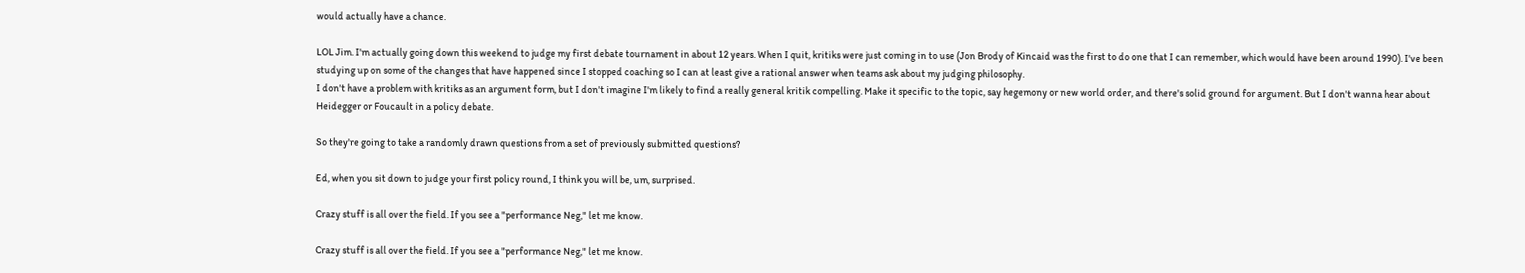would actually have a chance.

LOL Jim. I'm actually going down this weekend to judge my first debate tournament in about 12 years. When I quit, kritiks were just coming in to use (Jon Brody of Kincaid was the first to do one that I can remember, which would have been around 1990). I've been studying up on some of the changes that have happened since I stopped coaching so I can at least give a rational answer when teams ask about my judging philosophy.
I don't have a problem with kritiks as an argument form, but I don't imagine I'm likely to find a really general kritik compelling. Make it specific to the topic, say hegemony or new world order, and there's solid ground for argument. But I don't wanna hear about Heidegger or Foucault in a policy debate.

So they're going to take a randomly drawn questions from a set of previously submitted questions?

Ed, when you sit down to judge your first policy round, I think you will be, um, surprised.

Crazy stuff is all over the field. If you see a "performance Neg," let me know.

Crazy stuff is all over the field. If you see a "performance Neg," let me know.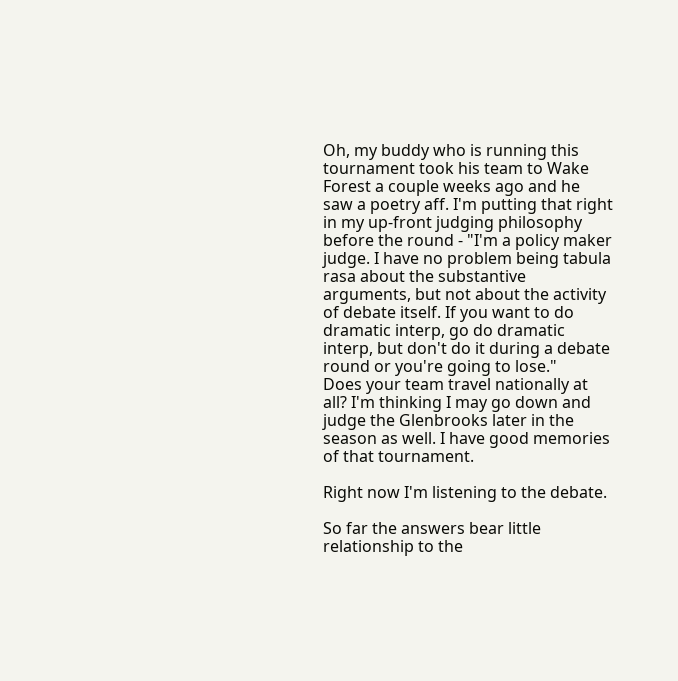Oh, my buddy who is running this tournament took his team to Wake Forest a couple weeks ago and he saw a poetry aff. I'm putting that right in my up-front judging philosophy before the round - "I'm a policy maker judge. I have no problem being tabula rasa about the substantive arguments, but not about the activity of debate itself. If you want to do dramatic interp, go do dramatic interp, but don't do it during a debate round or you're going to lose."
Does your team travel nationally at all? I'm thinking I may go down and judge the Glenbrooks later in the season as well. I have good memories of that tournament.

Right now I'm listening to the debate.

So far the answers bear little relationship to the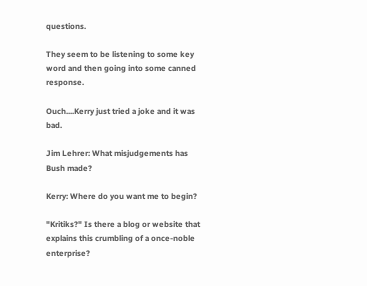questions.

They seem to be listening to some key word and then going into some canned response.

Ouch....Kerry just tried a joke and it was bad.

Jim Lehrer: What misjudgements has Bush made?

Kerry: Where do you want me to begin?

"Kritiks?" Is there a blog or website that explains this crumbling of a once-noble enterprise?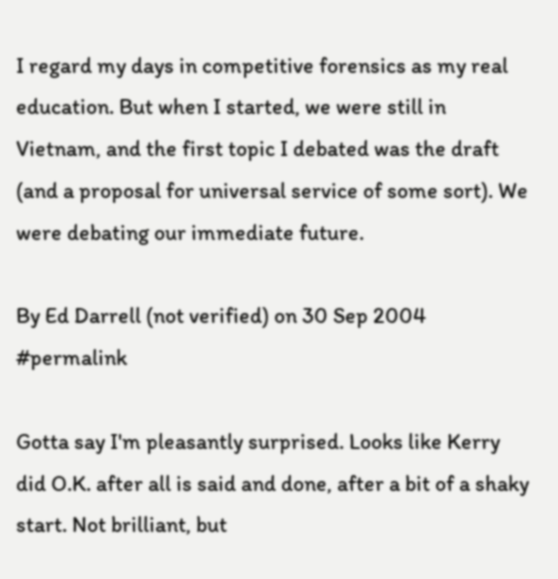I regard my days in competitive forensics as my real education. But when I started, we were still in Vietnam, and the first topic I debated was the draft (and a proposal for universal service of some sort). We were debating our immediate future.

By Ed Darrell (not verified) on 30 Sep 2004 #permalink

Gotta say I'm pleasantly surprised. Looks like Kerry did O.K. after all is said and done, after a bit of a shaky start. Not brilliant, but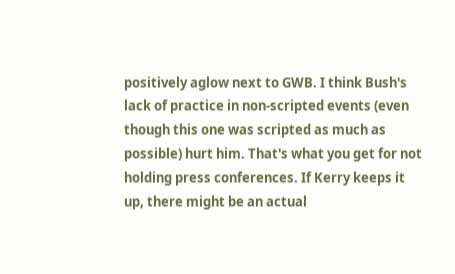positively aglow next to GWB. I think Bush's lack of practice in non-scripted events (even though this one was scripted as much as possible) hurt him. That's what you get for not holding press conferences. If Kerry keeps it up, there might be an actual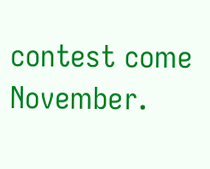contest come November.